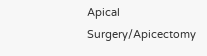Apical Surgery/Apicectomy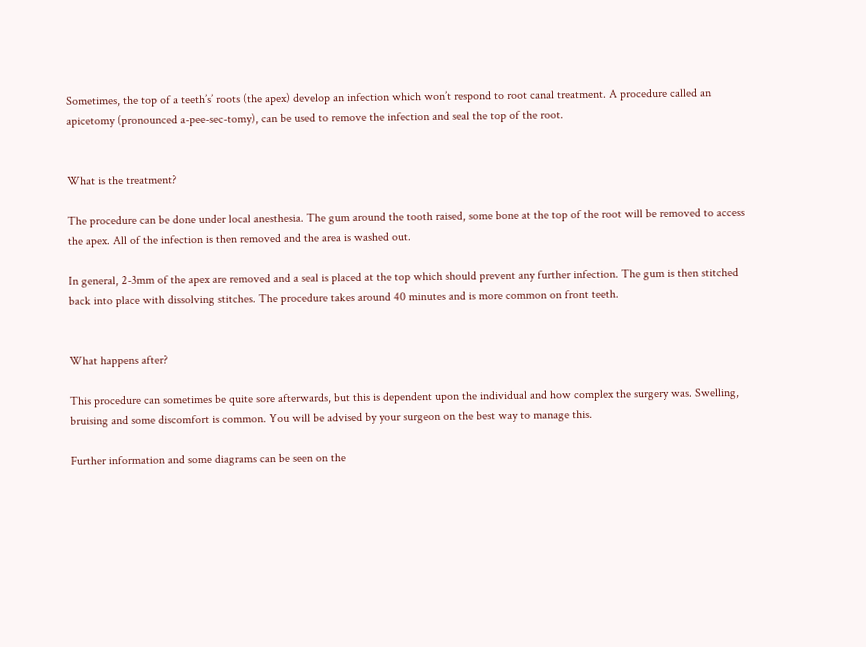Sometimes, the top of a teeth’s’ roots (the apex) develop an infection which won’t respond to root canal treatment. A procedure called an apicetomy (pronounced a-pee-sec-tomy), can be used to remove the infection and seal the top of the root.


What is the treatment?

The procedure can be done under local anesthesia. The gum around the tooth raised, some bone at the top of the root will be removed to access the apex. All of the infection is then removed and the area is washed out.

In general, 2-3mm of the apex are removed and a seal is placed at the top which should prevent any further infection. The gum is then stitched back into place with dissolving stitches. The procedure takes around 40 minutes and is more common on front teeth.


What happens after?

This procedure can sometimes be quite sore afterwards, but this is dependent upon the individual and how complex the surgery was. Swelling, bruising and some discomfort is common. You will be advised by your surgeon on the best way to manage this.

Further information and some diagrams can be seen on the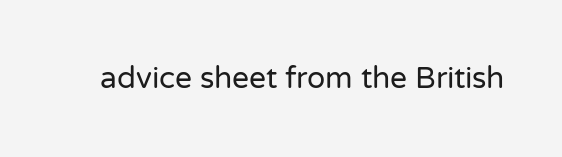advice sheet from the British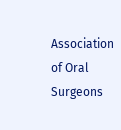Association of Oral Surgeons